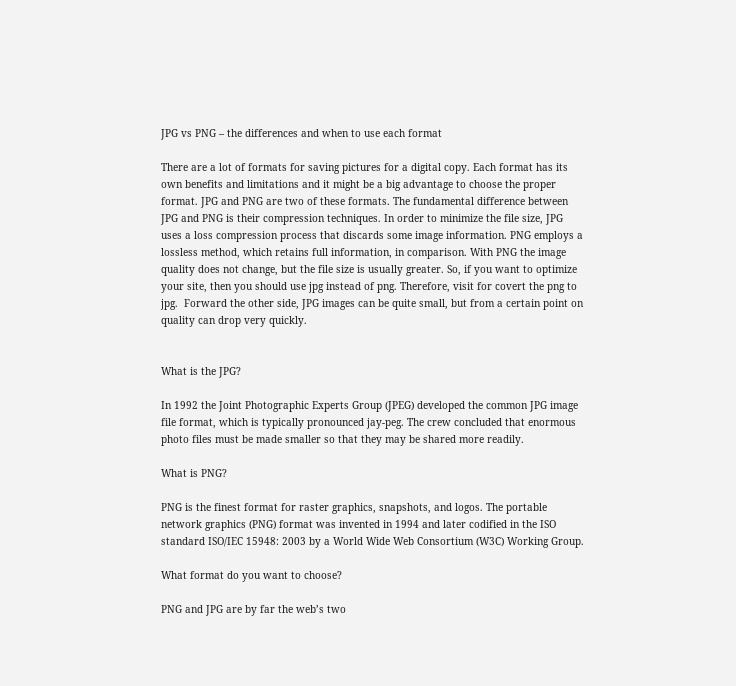JPG vs PNG – the differences and when to use each format

There are a lot of formats for saving pictures for a digital copy. Each format has its own benefits and limitations and it might be a big advantage to choose the proper format. JPG and PNG are two of these formats. The fundamental difference between JPG and PNG is their compression techniques. In order to minimize the file size, JPG uses a loss compression process that discards some image information. PNG employs a lossless method, which retains full information, in comparison. With PNG the image quality does not change, but the file size is usually greater. So, if you want to optimize your site, then you should use jpg instead of png. Therefore, visit for covert the png to jpg.  Forward the other side, JPG images can be quite small, but from a certain point on quality can drop very quickly.


What is the JPG?

In 1992 the Joint Photographic Experts Group (JPEG) developed the common JPG image file format, which is typically pronounced jay-peg. The crew concluded that enormous photo files must be made smaller so that they may be shared more readily.

What is PNG?

PNG is the finest format for raster graphics, snapshots, and logos. The portable network graphics (PNG) format was invented in 1994 and later codified in the ISO standard ISO/IEC 15948: 2003 by a World Wide Web Consortium (W3C) Working Group.

What format do you want to choose?

PNG and JPG are by far the web’s two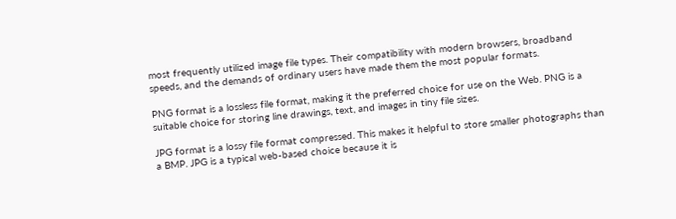most frequently utilized image file types. Their compatibility with modern browsers, broadband speeds, and the demands of ordinary users have made them the most popular formats.

PNG format is a lossless file format, making it the preferred choice for use on the Web. PNG is a suitable choice for storing line drawings, text, and images in tiny file sizes.

JPG format is a lossy file format compressed. This makes it helpful to store smaller photographs than a BMP. JPG is a typical web-based choice because it is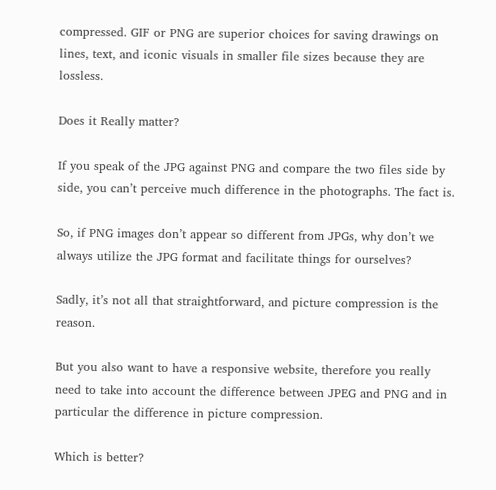compressed. GIF or PNG are superior choices for saving drawings on lines, text, and iconic visuals in smaller file sizes because they are lossless.

Does it Really matter?

If you speak of the JPG against PNG and compare the two files side by side, you can’t perceive much difference in the photographs. The fact is.

So, if PNG images don’t appear so different from JPGs, why don’t we always utilize the JPG format and facilitate things for ourselves?

Sadly, it’s not all that straightforward, and picture compression is the reason.

But you also want to have a responsive website, therefore you really need to take into account the difference between JPEG and PNG and in particular the difference in picture compression.

Which is better?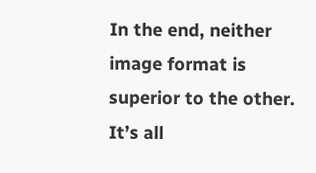In the end, neither image format is superior to the other. It’s all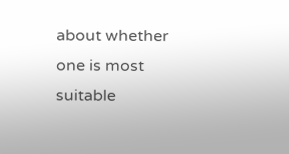about whether one is most suitable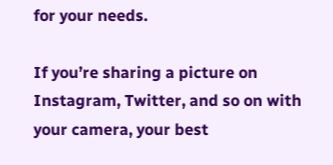for your needs.

If you’re sharing a picture on Instagram, Twitter, and so on with your camera, your best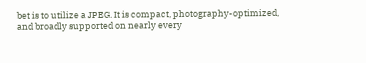bet is to utilize a JPEG. It is compact, photography-optimized, and broadly supported on nearly every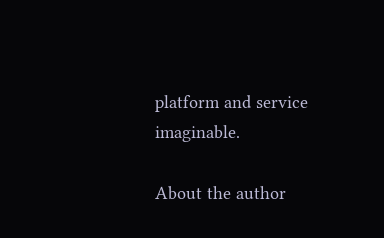platform and service imaginable.

About the author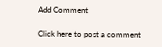Add Comment

Click here to post a comment